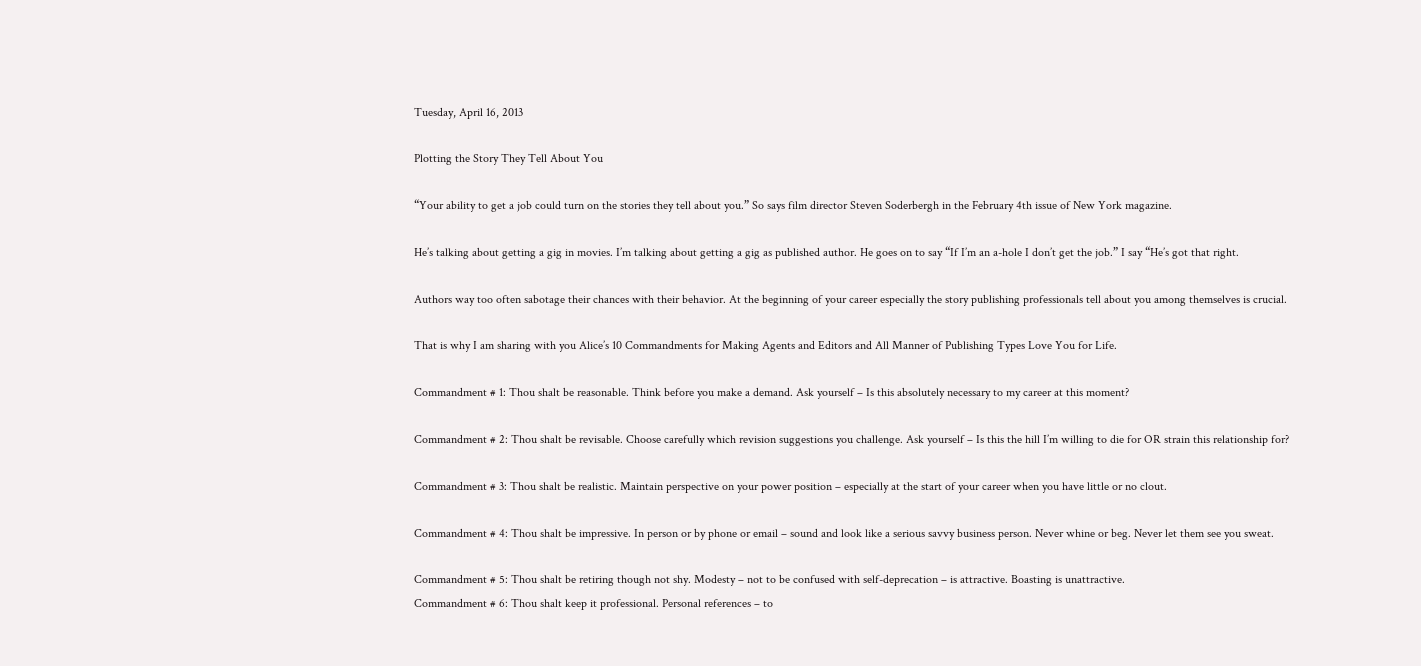Tuesday, April 16, 2013

Plotting the Story They Tell About You

“Your ability to get a job could turn on the stories they tell about you.” So says film director Steven Soderbergh in the February 4th issue of New York magazine.

He’s talking about getting a gig in movies. I’m talking about getting a gig as published author. He goes on to say “If I’m an a-hole I don’t get the job.” I say “He’s got that right.

Authors way too often sabotage their chances with their behavior. At the beginning of your career especially the story publishing professionals tell about you among themselves is crucial.

That is why I am sharing with you Alice’s 10 Commandments for Making Agents and Editors and All Manner of Publishing Types Love You for Life.

Commandment # 1: Thou shalt be reasonable. Think before you make a demand. Ask yourself – Is this absolutely necessary to my career at this moment?

Commandment # 2: Thou shalt be revisable. Choose carefully which revision suggestions you challenge. Ask yourself – Is this the hill I’m willing to die for OR strain this relationship for?

Commandment # 3: Thou shalt be realistic. Maintain perspective on your power position – especially at the start of your career when you have little or no clout.

Commandment # 4: Thou shalt be impressive. In person or by phone or email – sound and look like a serious savvy business person. Never whine or beg. Never let them see you sweat.

Commandment # 5: Thou shalt be retiring though not shy. Modesty – not to be confused with self-deprecation – is attractive. Boasting is unattractive.
Commandment # 6: Thou shalt keep it professional. Personal references – to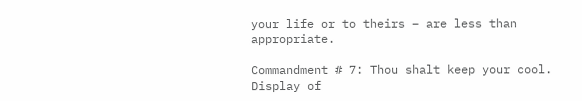your life or to theirs – are less than appropriate.

Commandment # 7: Thou shalt keep your cool. Display of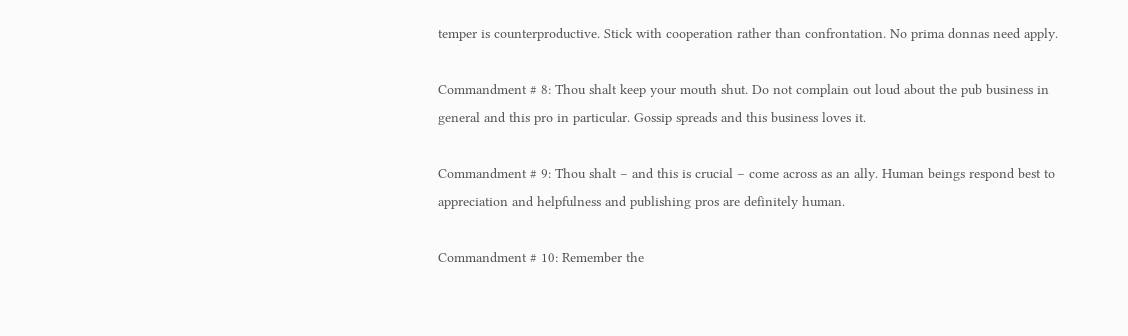temper is counterproductive. Stick with cooperation rather than confrontation. No prima donnas need apply.

Commandment # 8: Thou shalt keep your mouth shut. Do not complain out loud about the pub business in general and this pro in particular. Gossip spreads and this business loves it.

Commandment # 9: Thou shalt – and this is crucial – come across as an ally. Human beings respond best to appreciation and helpfulness and publishing pros are definitely human.

Commandment # 10: Remember the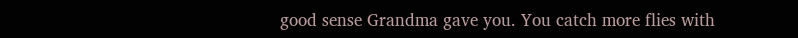good sense Grandma gave you. You catch more flies with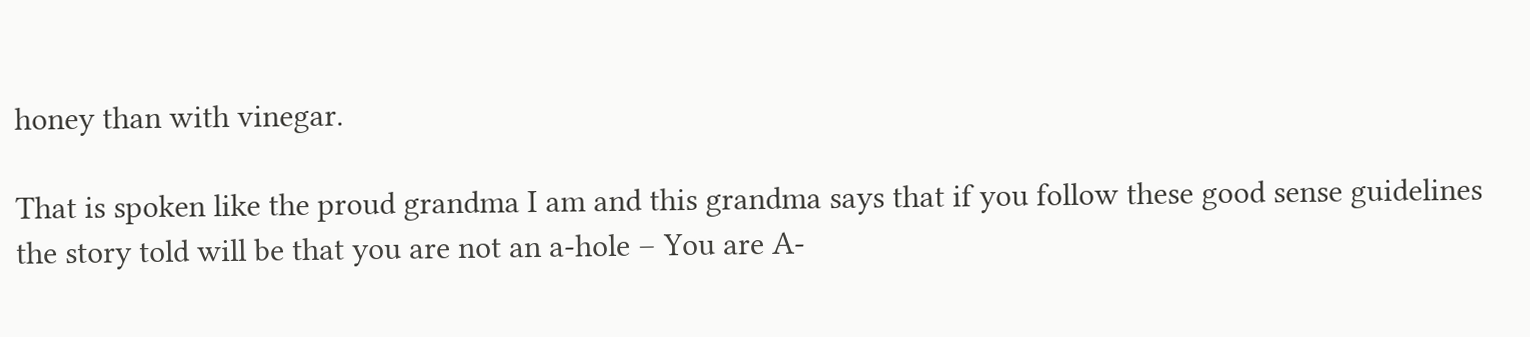honey than with vinegar.

That is spoken like the proud grandma I am and this grandma says that if you follow these good sense guidelines the story told will be that you are not an a-hole – You are A-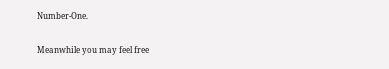Number-One.

Meanwhile you may feel free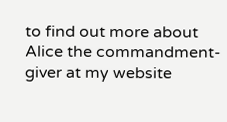to find out more about Alice the commandment-giver at my website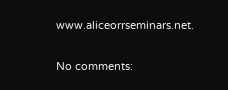www.aliceorrseminars.net.

No comments: